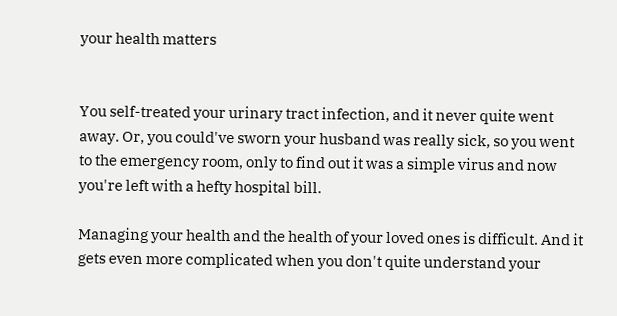your health matters


You self-treated your urinary tract infection, and it never quite went away. Or, you could've sworn your husband was really sick, so you went to the emergency room, only to find out it was a simple virus and now you're left with a hefty hospital bill.

Managing your health and the health of your loved ones is difficult. And it gets even more complicated when you don't quite understand your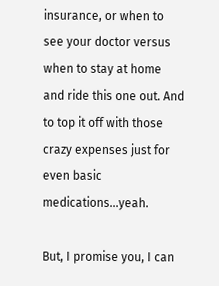insurance, or when to see your doctor versus when to stay at home and ride this one out. And to top it off with those crazy expenses just for even basic medications...yeah.

But, I promise you, I can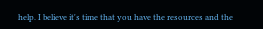help. I believe it's time that you have the resources and the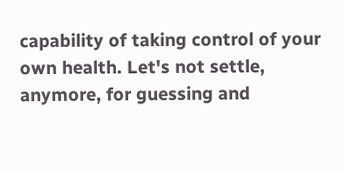capability of taking control of your own health. Let's not settle, anymore, for guessing and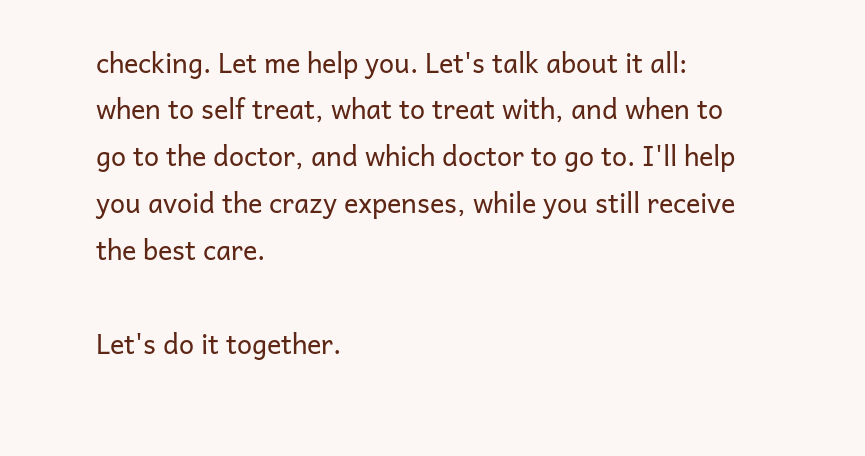checking. Let me help you. Let's talk about it all: when to self treat, what to treat with, and when to go to the doctor, and which doctor to go to. I'll help you avoid the crazy expenses, while you still receive the best care.

Let's do it together.